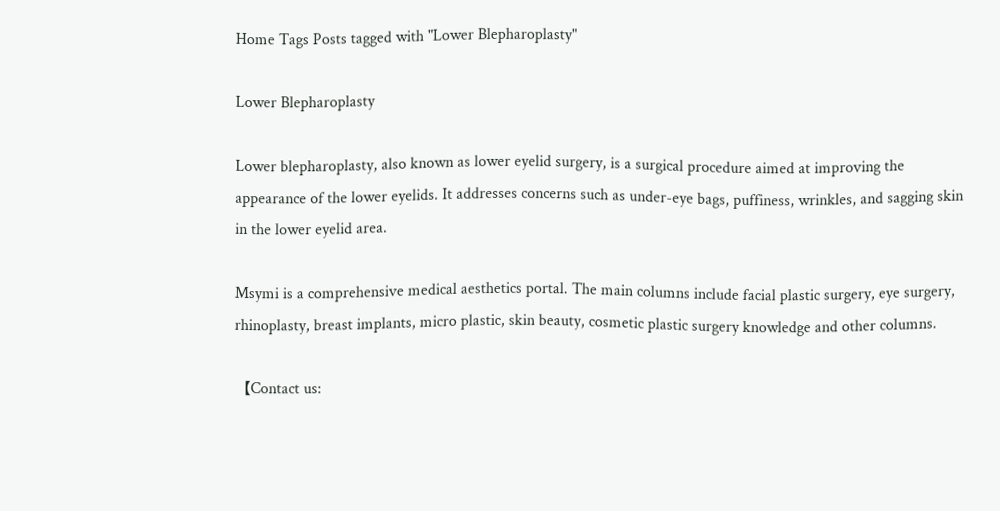Home Tags Posts tagged with "Lower Blepharoplasty"

Lower Blepharoplasty

Lower blepharoplasty, also known as lower eyelid surgery, is a surgical procedure aimed at improving the appearance of the lower eyelids. It addresses concerns such as under-eye bags, puffiness, wrinkles, and sagging skin in the lower eyelid area.

Msymi is a comprehensive medical aesthetics portal. The main columns include facial plastic surgery, eye surgery, rhinoplasty, breast implants, micro plastic, skin beauty, cosmetic plastic surgery knowledge and other columns.

【Contact us: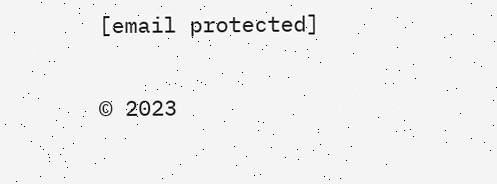[email protected]

© 2023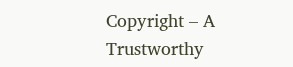Copyright – A Trustworthy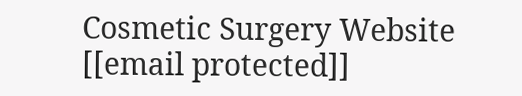Cosmetic Surgery Website [[email protected]]